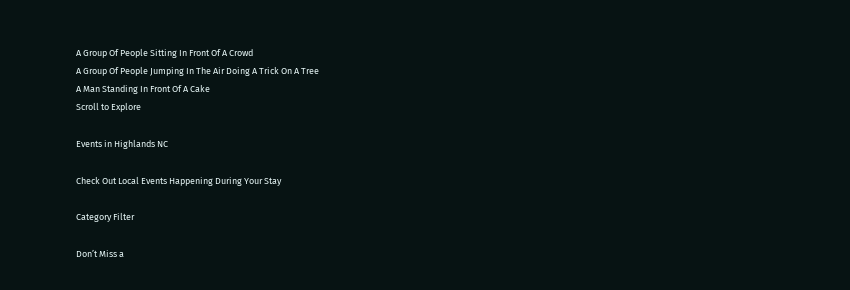A Group Of People Sitting In Front Of A Crowd
A Group Of People Jumping In The Air Doing A Trick On A Tree
A Man Standing In Front Of A Cake
Scroll to Explore

Events in Highlands NC

Check Out Local Events Happening During Your Stay

Category Filter

Don’t Miss a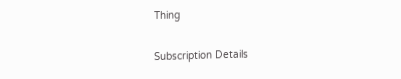Thing

Subscription Details